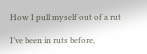How I pull myself out of a rut

I’ve been in ruts before,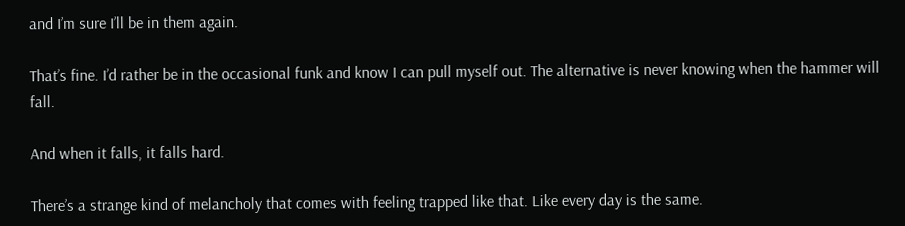and I’m sure I’ll be in them again.

That’s fine. I’d rather be in the occasional funk and know I can pull myself out. The alternative is never knowing when the hammer will fall.

And when it falls, it falls hard.

There’s a strange kind of melancholy that comes with feeling trapped like that. Like every day is the same.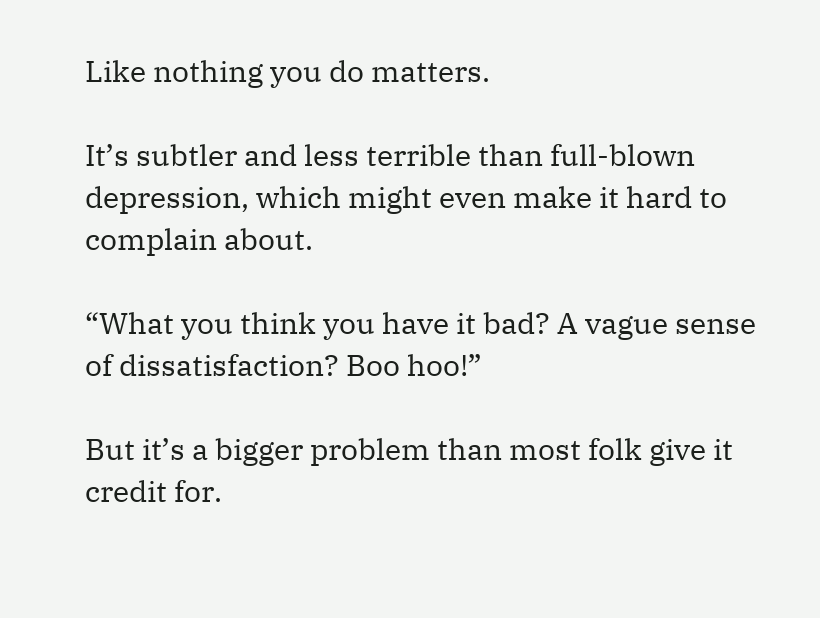Like nothing you do matters.

It’s subtler and less terrible than full-blown depression, which might even make it hard to complain about.

“What you think you have it bad? A vague sense of dissatisfaction? Boo hoo!”

But it’s a bigger problem than most folk give it credit for.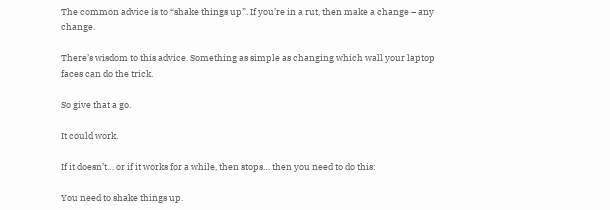The common advice is to “shake things up”. If you’re in a rut, then make a change – any change.

There’s wisdom to this advice. Something as simple as changing which wall your laptop faces can do the trick.

So give that a go.

It could work.

If it doesn’t… or if it works for a while, then stops… then you need to do this:

You need to shake things up.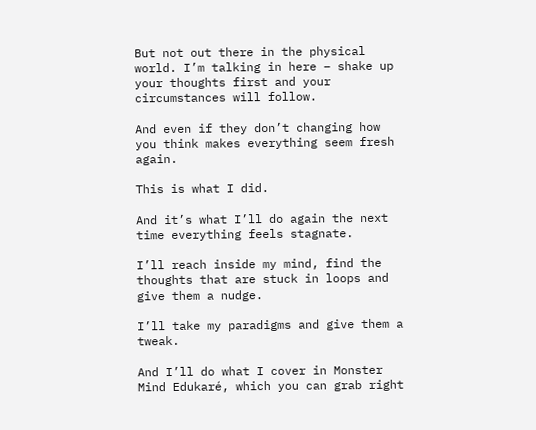But not out there in the physical world. I’m talking in here – shake up your thoughts first and your circumstances will follow.

And even if they don’t changing how you think makes everything seem fresh again.

This is what I did.

And it’s what I’ll do again the next time everything feels stagnate.

I’ll reach inside my mind, find the thoughts that are stuck in loops and give them a nudge.

I’ll take my paradigms and give them a tweak.

And I’ll do what I cover in Monster Mind Edukaré, which you can grab right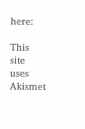here:

This site uses Akismet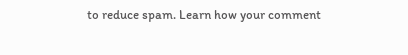to reduce spam. Learn how your comment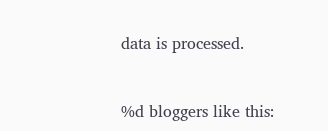data is processed.


%d bloggers like this: